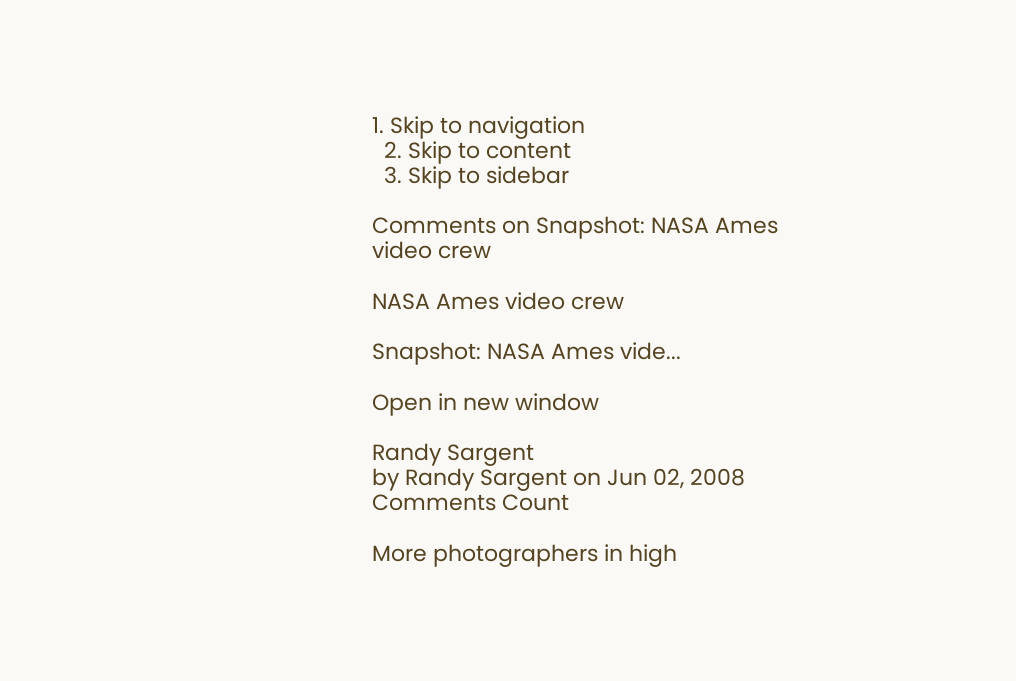1. Skip to navigation
  2. Skip to content
  3. Skip to sidebar

Comments on Snapshot: NASA Ames video crew

NASA Ames video crew

Snapshot: NASA Ames vide...

Open in new window

Randy Sargent
by Randy Sargent on Jun 02, 2008
Comments Count

More photographers in high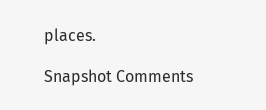places.

Snapshot Comments